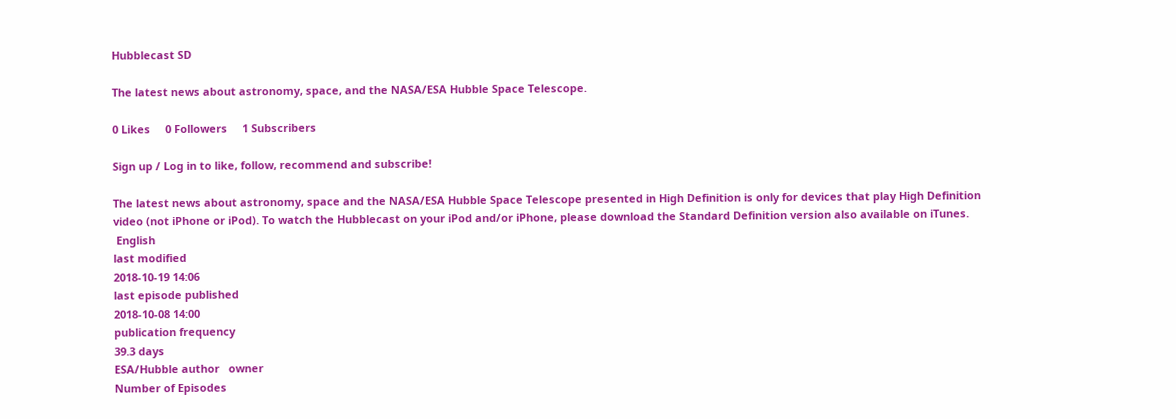Hubblecast SD

The latest news about astronomy, space, and the NASA/ESA Hubble Space Telescope.

0 Likes     0 Followers     1 Subscribers

Sign up / Log in to like, follow, recommend and subscribe!

The latest news about astronomy, space and the NASA/ESA Hubble Space Telescope presented in High Definition is only for devices that play High Definition video (not iPhone or iPod). To watch the Hubblecast on your iPod and/or iPhone, please download the Standard Definition version also available on iTunes.
 English
last modified
2018-10-19 14:06
last episode published
2018-10-08 14:00
publication frequency
39.3 days
ESA/Hubble author   owner
Number of Episodes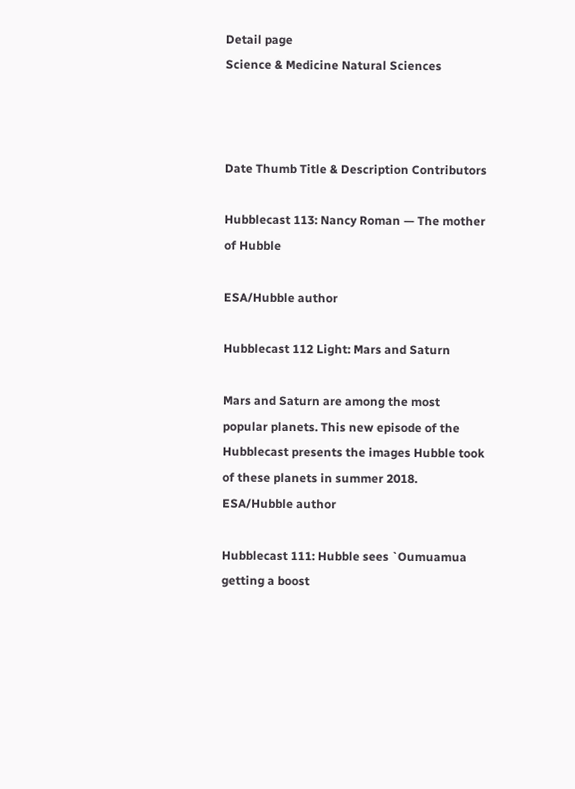Detail page
Science & Medicine Natural Sciences



Date Thumb Title & Description Contributors

Hubblecast 113: Nancy Roman — The mother of Hubble

ESA/Hubble author

Hubblecast 112 Light: Mars and Saturn

Mars and Saturn are among the most popular planets. This new episode of the Hubblecast presents the images Hubble took of these planets in summer 2018.
ESA/Hubble author

Hubblecast 111: Hubble sees `Oumuamua getting a boost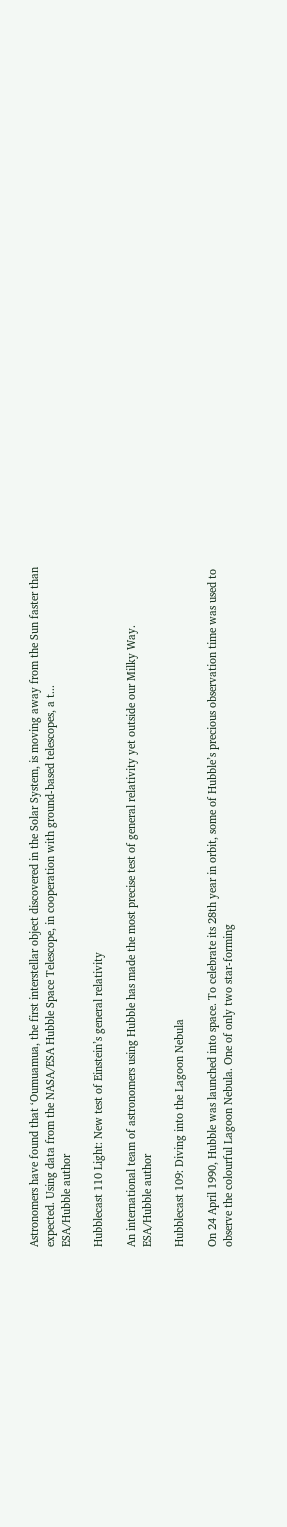Astronomers have found that ‘Oumuamua, the first interstellar object discovered in the Solar System, is moving away from the Sun faster than expected. Using data from the NASA/ESA Hubble Space Telescope, in cooperation with ground-based telescopes, a t...
ESA/Hubble author

Hubblecast 110 Light: New test of Einstein’s general relativity

An international team of astronomers using Hubble has made the most precise test of general relativity yet outside our Milky Way.
ESA/Hubble author

Hubblecast 109: Diving into the Lagoon Nebula

On 24 April 1990, Hubble was launched into space. To celebrate its 28th year in orbit, some of Hubble’s precious observation time was used to observe the colourful Lagoon Nebula. One of only two star-forming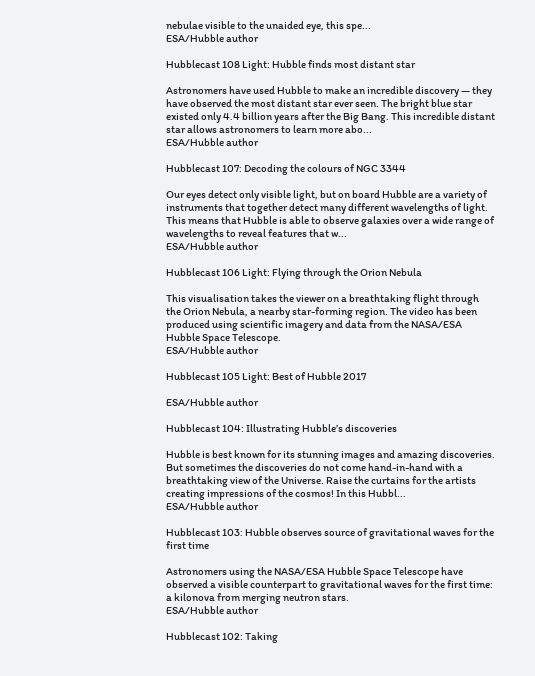nebulae visible to the unaided eye, this spe...
ESA/Hubble author

Hubblecast 108 Light: Hubble finds most distant star

Astronomers have used Hubble to make an incredible discovery — they have observed the most distant star ever seen. The bright blue star existed only 4.4 billion years after the Big Bang. This incredible distant star allows astronomers to learn more abo...
ESA/Hubble author

Hubblecast 107: Decoding the colours of NGC 3344

Our eyes detect only visible light, but on board Hubble are a variety of instruments that together detect many different wavelengths of light. This means that Hubble is able to observe galaxies over a wide range of wavelengths to reveal features that w...
ESA/Hubble author

Hubblecast 106 Light: Flying through the Orion Nebula

This visualisation takes the viewer on a breathtaking flight through the Orion Nebula, a nearby star-forming region. The video has been produced using scientific imagery and data from the NASA/ESA Hubble Space Telescope.
ESA/Hubble author

Hubblecast 105 Light: Best of Hubble 2017

ESA/Hubble author

Hubblecast 104: Illustrating Hubble’s discoveries

Hubble is best known for its stunning images and amazing discoveries. But sometimes the discoveries do not come hand-in-hand with a breathtaking view of the Universe. Raise the curtains for the artists creating impressions of the cosmos! In this Hubbl...
ESA/Hubble author

Hubblecast 103: Hubble observes source of gravitational waves for the first time

Astronomers using the NASA/ESA Hubble Space Telescope have observed a visible counterpart to gravitational waves for the first time: a kilonova from merging neutron stars.
ESA/Hubble author

Hubblecast 102: Taking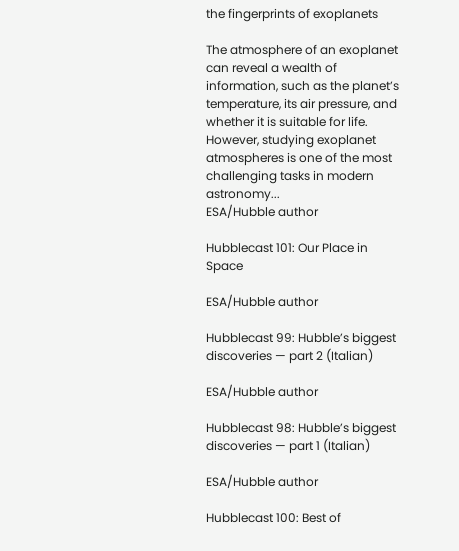the fingerprints of exoplanets

The atmosphere of an exoplanet can reveal a wealth of information, such as the planet’s temperature, its air pressure, and whether it is suitable for life. However, studying exoplanet atmospheres is one of the most challenging tasks in modern astronomy...
ESA/Hubble author

Hubblecast 101: Our Place in Space

ESA/Hubble author

Hubblecast 99: Hubble’s biggest discoveries — part 2 (Italian)

ESA/Hubble author

Hubblecast 98: Hubble’s biggest discoveries — part 1 (Italian)

ESA/Hubble author

Hubblecast 100: Best of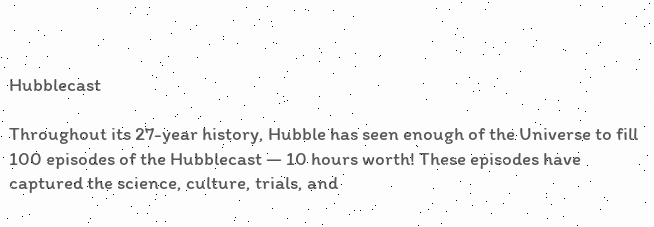Hubblecast

Throughout its 27-year history, Hubble has seen enough of the Universe to fill 100 episodes of the Hubblecast — 10 hours worth! These episodes have captured the science, culture, trials, and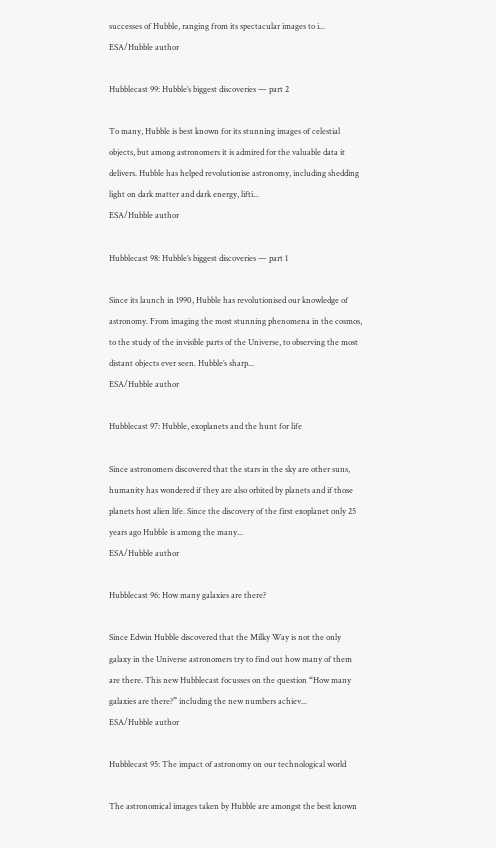successes of Hubble, ranging from its spectacular images to i...
ESA/Hubble author

Hubblecast 99: Hubble’s biggest discoveries — part 2

To many, Hubble is best known for its stunning images of celestial objects, but among astronomers it is admired for the valuable data it delivers. Hubble has helped revolutionise astronomy, including shedding light on dark matter and dark energy, lifti...
ESA/Hubble author

Hubblecast 98: Hubble’s biggest discoveries — part 1

Since its launch in 1990, Hubble has revolutionised our knowledge of astronomy. From imaging the most stunning phenomena in the cosmos, to the study of the invisible parts of the Universe, to observing the most distant objects ever seen. Hubble’s sharp...
ESA/Hubble author

Hubblecast 97: Hubble, exoplanets and the hunt for life

Since astronomers discovered that the stars in the sky are other suns, humanity has wondered if they are also orbited by planets and if those planets host alien life. Since the discovery of the first exoplanet only 25 years ago Hubble is among the many...
ESA/Hubble author

Hubblecast 96: How many galaxies are there?

Since Edwin Hubble discovered that the Milky Way is not the only galaxy in the Universe astronomers try to find out how many of them are there. This new Hubblecast focusses on the question “How many galaxies are there?” including the new numbers achiev...
ESA/Hubble author

Hubblecast 95: The impact of astronomy on our technological world

The astronomical images taken by Hubble are amongst the best known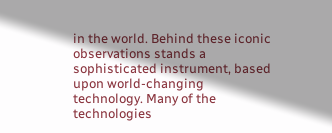in the world. Behind these iconic observations stands a sophisticated instrument, based upon world-changing technology. Many of the technologies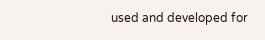used and developed for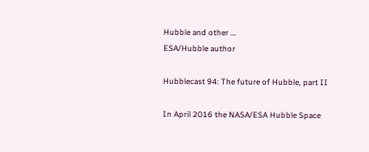Hubble and other ...
ESA/Hubble author

Hubblecast 94: The future of Hubble, part II

In April 2016 the NASA/ESA Hubble Space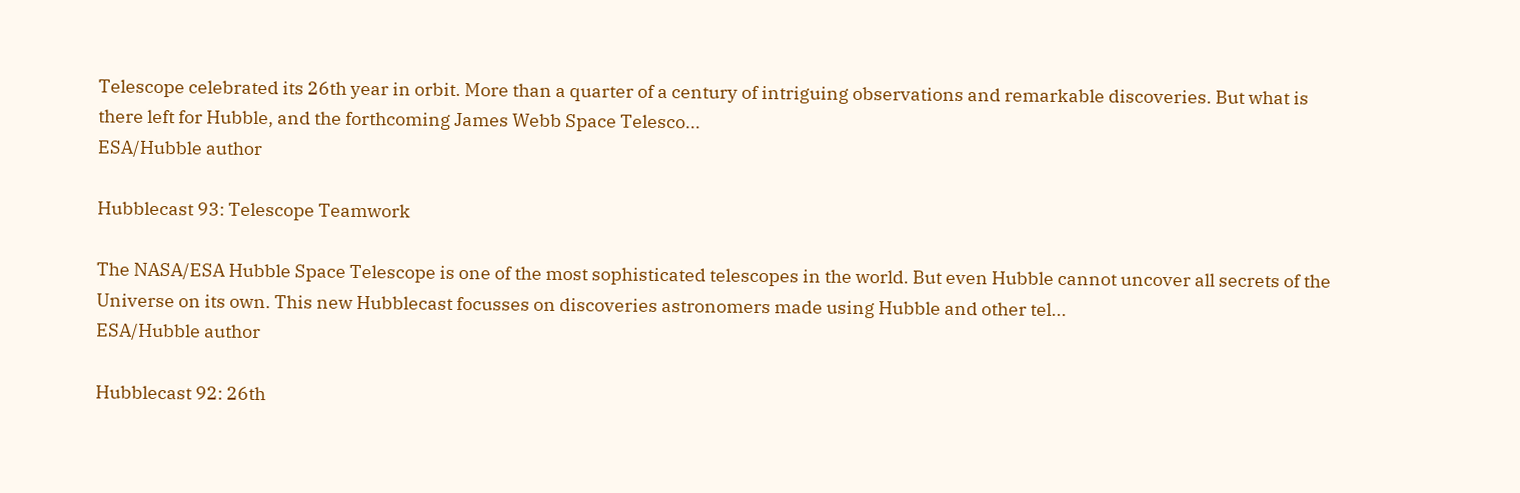Telescope celebrated its 26th year in orbit. More than a quarter of a century of intriguing observations and remarkable discoveries. But what is there left for Hubble, and the forthcoming James Webb Space Telesco...
ESA/Hubble author

Hubblecast 93: Telescope Teamwork

The NASA/ESA Hubble Space Telescope is one of the most sophisticated telescopes in the world. But even Hubble cannot uncover all secrets of the Universe on its own. This new Hubblecast focusses on discoveries astronomers made using Hubble and other tel...
ESA/Hubble author

Hubblecast 92: 26th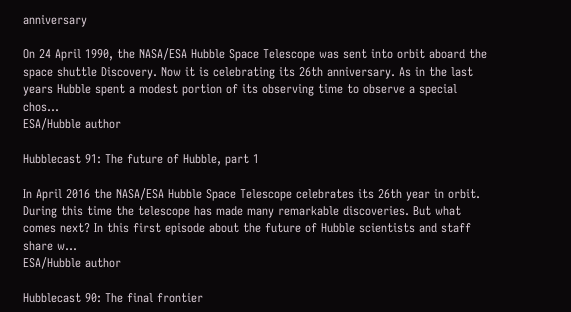anniversary

On 24 April 1990, the NASA/ESA Hubble Space Telescope was sent into orbit aboard the space shuttle Discovery. Now it is celebrating its 26th anniversary. As in the last years Hubble spent a modest portion of its observing time to observe a special chos...
ESA/Hubble author

Hubblecast 91: The future of Hubble, part 1

In April 2016 the NASA/ESA Hubble Space Telescope celebrates its 26th year in orbit. During this time the telescope has made many remarkable discoveries. But what comes next? In this first episode about the future of Hubble scientists and staff share w...
ESA/Hubble author

Hubblecast 90: The final frontier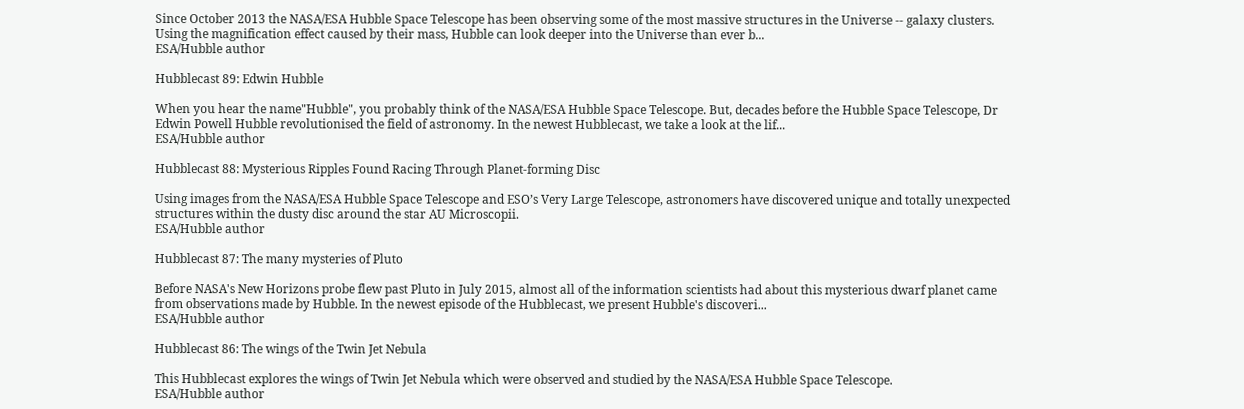Since October 2013 the NASA/ESA Hubble Space Telescope has been observing some of the most massive structures in the Universe -- galaxy clusters. Using the magnification effect caused by their mass, Hubble can look deeper into the Universe than ever b...
ESA/Hubble author

Hubblecast 89: Edwin Hubble

When you hear the name"Hubble", you probably think of the NASA/ESA Hubble Space Telescope. But, decades before the Hubble Space Telescope, Dr Edwin Powell Hubble revolutionised the field of astronomy. In the newest Hubblecast, we take a look at the lif...
ESA/Hubble author

Hubblecast 88: Mysterious Ripples Found Racing Through Planet-forming Disc

Using images from the NASA/ESA Hubble Space Telescope and ESO’s Very Large Telescope, astronomers have discovered unique and totally unexpected structures within the dusty disc around the star AU Microscopii.
ESA/Hubble author

Hubblecast 87: The many mysteries of Pluto

Before NASA's New Horizons probe flew past Pluto in July 2015, almost all of the information scientists had about this mysterious dwarf planet came from observations made by Hubble. In the newest episode of the Hubblecast, we present Hubble's discoveri...
ESA/Hubble author

Hubblecast 86: The wings of the Twin Jet Nebula

This Hubblecast explores the wings of Twin Jet Nebula which were observed and studied by the NASA/ESA Hubble Space Telescope.
ESA/Hubble author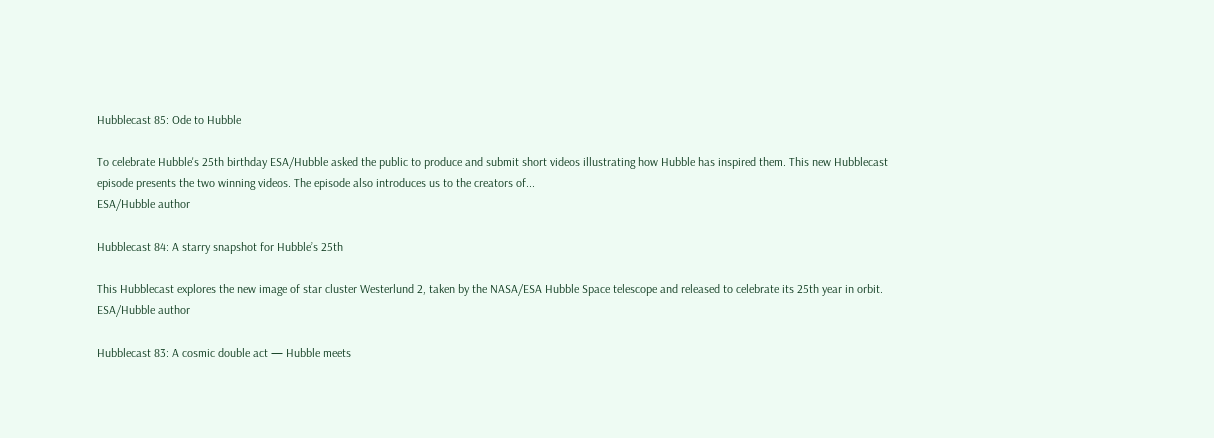Hubblecast 85: Ode to Hubble

To celebrate Hubble's 25th birthday ESA/Hubble asked the public to produce and submit short videos illustrating how Hubble has inspired them. This new Hubblecast episode presents the two winning videos. The episode also introduces us to the creators of...
ESA/Hubble author

Hubblecast 84: A starry snapshot for Hubble’s 25th

This Hubblecast explores the new image of star cluster Westerlund 2, taken by the NASA/ESA Hubble Space telescope and released to celebrate its 25th year in orbit.
ESA/Hubble author

Hubblecast 83: A cosmic double act — Hubble meets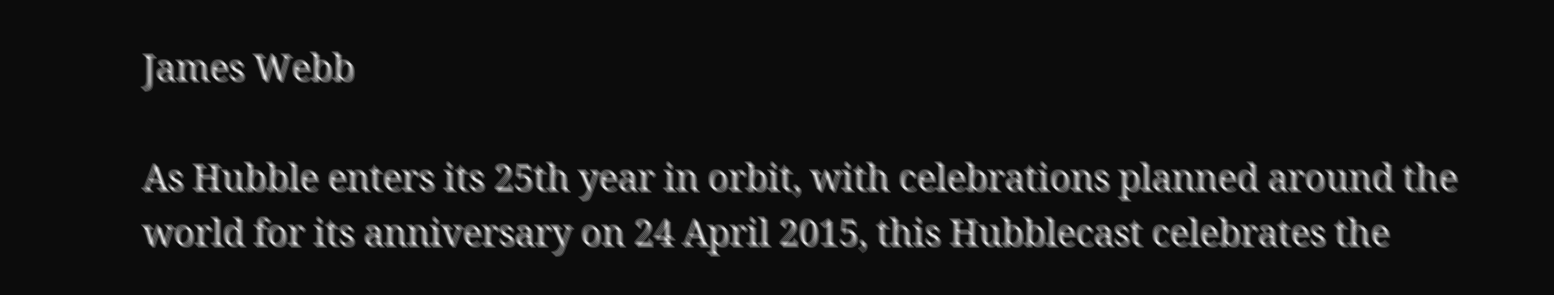James Webb

As Hubble enters its 25th year in orbit, with celebrations planned around the world for its anniversary on 24 April 2015, this Hubblecast celebrates the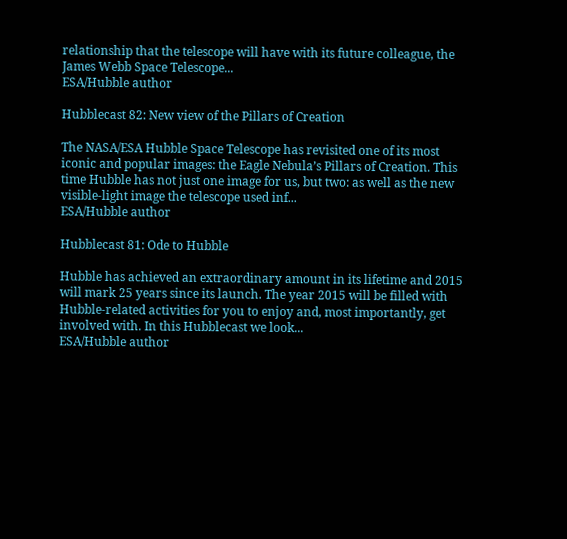relationship that the telescope will have with its future colleague, the James Webb Space Telescope...
ESA/Hubble author

Hubblecast 82: New view of the Pillars of Creation

The NASA/ESA Hubble Space Telescope has revisited one of its most iconic and popular images: the Eagle Nebula’s Pillars of Creation. This time Hubble has not just one image for us, but two: as well as the new visible-light image the telescope used inf...
ESA/Hubble author

Hubblecast 81: Ode to Hubble

Hubble has achieved an extraordinary amount in its lifetime and 2015 will mark 25 years since its launch. The year 2015 will be filled with Hubble-related activities for you to enjoy and, most importantly, get involved with. In this Hubblecast we look...
ESA/Hubble author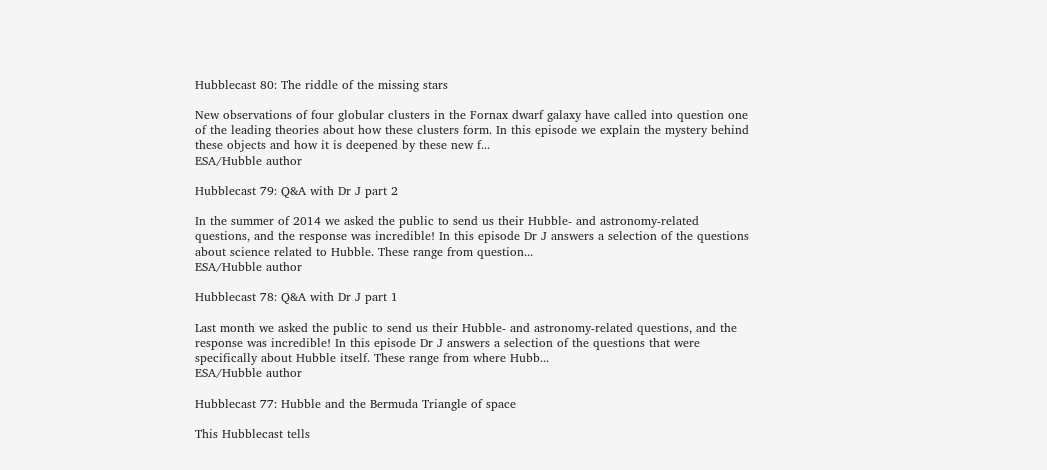Hubblecast 80: The riddle of the missing stars

New observations of four globular clusters in the Fornax dwarf galaxy have called into question one of the leading theories about how these clusters form. In this episode we explain the mystery behind these objects and how it is deepened by these new f...
ESA/Hubble author

Hubblecast 79: Q&A with Dr J part 2

In the summer of 2014 we asked the public to send us their Hubble- and astronomy-related questions, and the response was incredible! In this episode Dr J answers a selection of the questions about science related to Hubble. These range from question...
ESA/Hubble author

Hubblecast 78: Q&A with Dr J part 1

Last month we asked the public to send us their Hubble- and astronomy-related questions, and the response was incredible! In this episode Dr J answers a selection of the questions that were specifically about Hubble itself. These range from where Hubb...
ESA/Hubble author

Hubblecast 77: Hubble and the Bermuda Triangle of space

This Hubblecast tells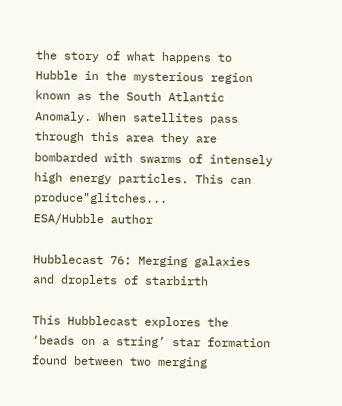the story of what happens to Hubble in the mysterious region known as the South Atlantic Anomaly. When satellites pass through this area they are bombarded with swarms of intensely high energy particles. This can produce"glitches...
ESA/Hubble author

Hubblecast 76: Merging galaxies and droplets of starbirth

This Hubblecast explores the ‘beads on a string’ star formation found between two merging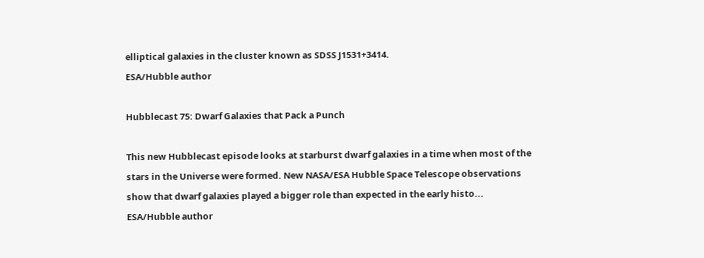elliptical galaxies in the cluster known as SDSS J1531+3414.
ESA/Hubble author

Hubblecast 75: Dwarf Galaxies that Pack a Punch

This new Hubblecast episode looks at starburst dwarf galaxies in a time when most of the stars in the Universe were formed. New NASA/ESA Hubble Space Telescope observations show that dwarf galaxies played a bigger role than expected in the early histo...
ESA/Hubble author